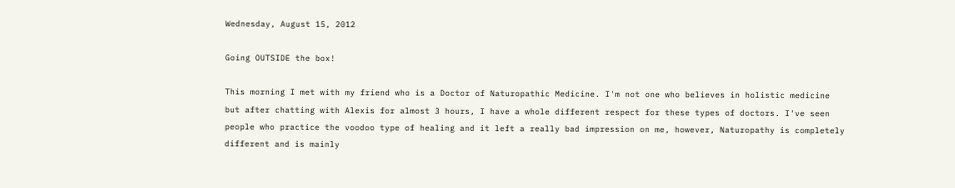Wednesday, August 15, 2012

Going OUTSIDE the box!

This morning I met with my friend who is a Doctor of Naturopathic Medicine. I'm not one who believes in holistic medicine but after chatting with Alexis for almost 3 hours, I have a whole different respect for these types of doctors. I've seen people who practice the voodoo type of healing and it left a really bad impression on me, however, Naturopathy is completely different and is mainly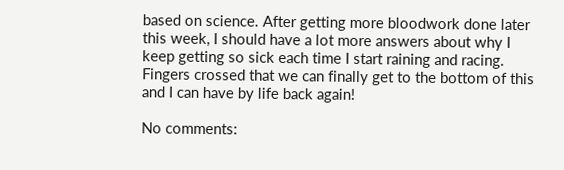based on science. After getting more bloodwork done later this week, I should have a lot more answers about why I keep getting so sick each time I start raining and racing. Fingers crossed that we can finally get to the bottom of this and I can have by life back again!

No comments: